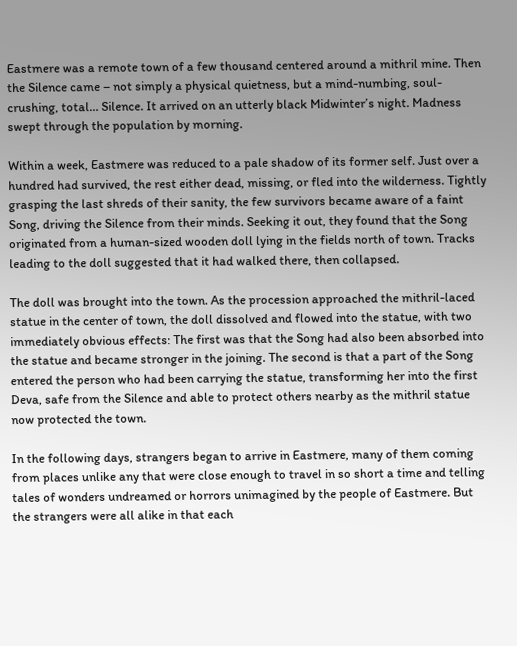Eastmere was a remote town of a few thousand centered around a mithril mine. Then the Silence came – not simply a physical quietness, but a mind-numbing, soul-crushing, total… Silence. It arrived on an utterly black Midwinter’s night. Madness swept through the population by morning.

Within a week, Eastmere was reduced to a pale shadow of its former self. Just over a hundred had survived, the rest either dead, missing, or fled into the wilderness. Tightly grasping the last shreds of their sanity, the few survivors became aware of a faint Song, driving the Silence from their minds. Seeking it out, they found that the Song originated from a human-sized wooden doll lying in the fields north of town. Tracks leading to the doll suggested that it had walked there, then collapsed.

The doll was brought into the town. As the procession approached the mithril-laced statue in the center of town, the doll dissolved and flowed into the statue, with two immediately obvious effects: The first was that the Song had also been absorbed into the statue and became stronger in the joining. The second is that a part of the Song entered the person who had been carrying the statue, transforming her into the first Deva, safe from the Silence and able to protect others nearby as the mithril statue now protected the town.

In the following days, strangers began to arrive in Eastmere, many of them coming from places unlike any that were close enough to travel in so short a time and telling tales of wonders undreamed or horrors unimagined by the people of Eastmere. But the strangers were all alike in that each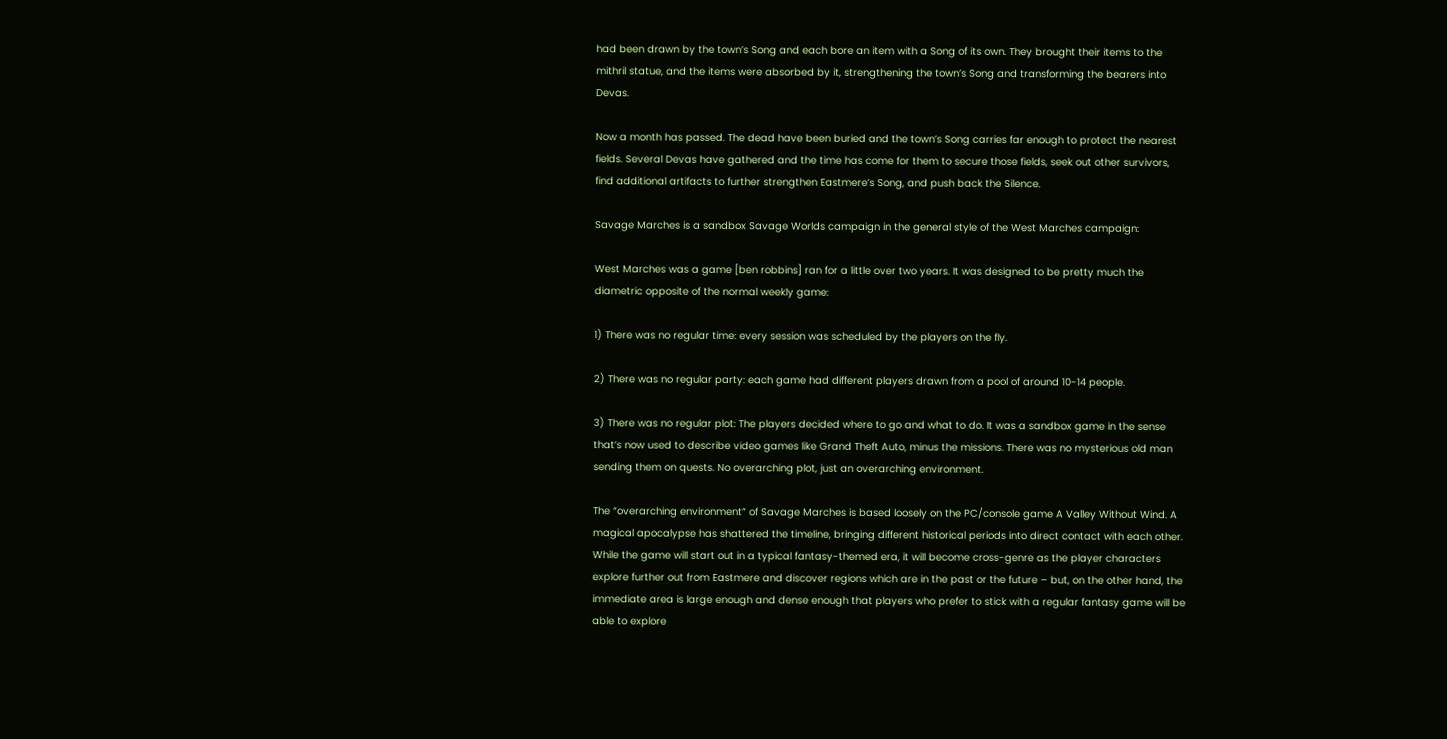had been drawn by the town’s Song and each bore an item with a Song of its own. They brought their items to the mithril statue, and the items were absorbed by it, strengthening the town’s Song and transforming the bearers into Devas.

Now a month has passed. The dead have been buried and the town’s Song carries far enough to protect the nearest fields. Several Devas have gathered and the time has come for them to secure those fields, seek out other survivors, find additional artifacts to further strengthen Eastmere’s Song, and push back the Silence.

Savage Marches is a sandbox Savage Worlds campaign in the general style of the West Marches campaign:

West Marches was a game [ben robbins] ran for a little over two years. It was designed to be pretty much the diametric opposite of the normal weekly game:

1) There was no regular time: every session was scheduled by the players on the fly.

2) There was no regular party: each game had different players drawn from a pool of around 10-14 people.

3) There was no regular plot: The players decided where to go and what to do. It was a sandbox game in the sense that’s now used to describe video games like Grand Theft Auto, minus the missions. There was no mysterious old man sending them on quests. No overarching plot, just an overarching environment.

The “overarching environment” of Savage Marches is based loosely on the PC/console game A Valley Without Wind. A magical apocalypse has shattered the timeline, bringing different historical periods into direct contact with each other. While the game will start out in a typical fantasy-themed era, it will become cross-genre as the player characters explore further out from Eastmere and discover regions which are in the past or the future – but, on the other hand, the immediate area is large enough and dense enough that players who prefer to stick with a regular fantasy game will be able to explore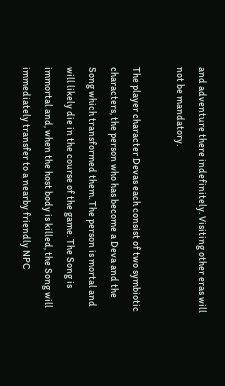and adventure there indefinitely. Visiting other eras will not be mandatory.

The player character Devas each consist of two symbiotic characters, the person who has become a Deva and the Song which transformed them. The person is mortal and will likely die in the course of the game. The Song is immortal and, when the host body is killed, the Song will immediately transfer to a nearby friendly NPC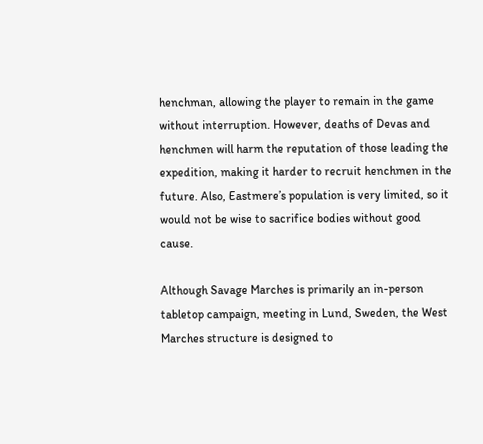henchman, allowing the player to remain in the game without interruption. However, deaths of Devas and henchmen will harm the reputation of those leading the expedition, making it harder to recruit henchmen in the future. Also, Eastmere’s population is very limited, so it would not be wise to sacrifice bodies without good cause.

Although Savage Marches is primarily an in-person tabletop campaign, meeting in Lund, Sweden, the West Marches structure is designed to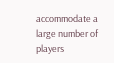accommodate a large number of players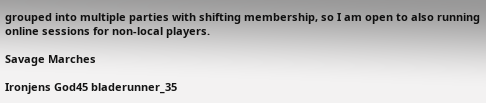grouped into multiple parties with shifting membership, so I am open to also running online sessions for non-local players.

Savage Marches

Ironjens God45 bladerunner_35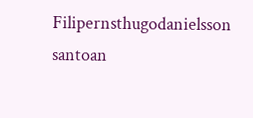Filipernsthugodanielsson santoan